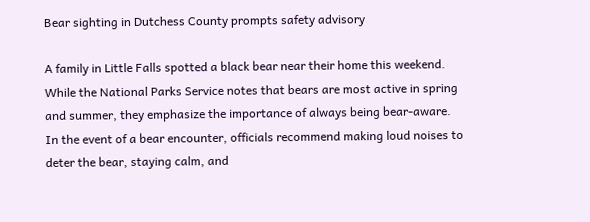Bear sighting in Dutchess County prompts safety advisory

A family in Little Falls spotted a black bear near their home this weekend.
While the National Parks Service notes that bears are most active in spring and summer, they emphasize the importance of always being bear-aware.
In the event of a bear encounter, officials recommend making loud noises to deter the bear, staying calm, and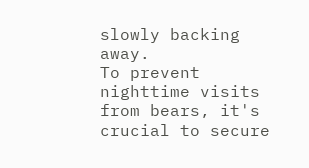slowly backing away.
To prevent nighttime visits from bears, it's crucial to secure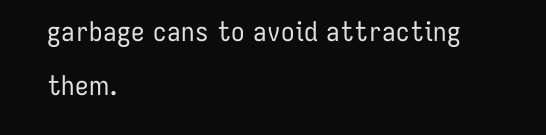garbage cans to avoid attracting them.